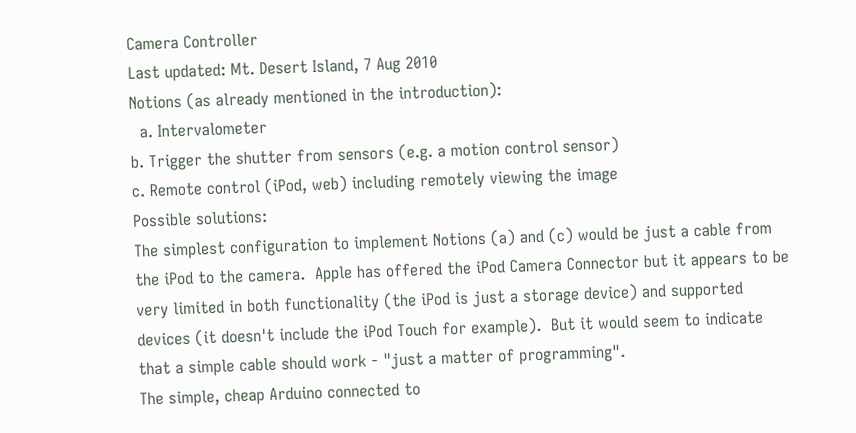Camera Controller
Last updated: Mt. Desert Island, 7 Aug 2010
Notions (as already mentioned in the introduction):
  a. Intervalometer
b. Trigger the shutter from sensors (e.g. a motion control sensor)
c. Remote control (iPod, web) including remotely viewing the image
Possible solutions:
The simplest configuration to implement Notions (a) and (c) would be just a cable from the iPod to the camera.  Apple has offered the iPod Camera Connector but it appears to be very limited in both functionality (the iPod is just a storage device) and supported devices (it doesn't include the iPod Touch for example).  But it would seem to indicate that a simple cable should work - "just a matter of programming".
The simple, cheap Arduino connected to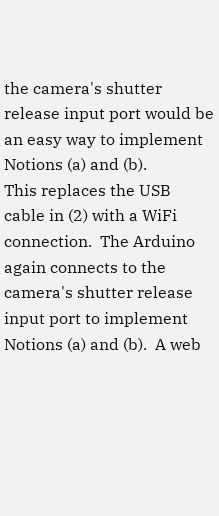the camera's shutter release input port would be an easy way to implement Notions (a) and (b).
This replaces the USB cable in (2) with a WiFi connection.  The Arduino again connects to the camera's shutter release input port to implement Notions (a) and (b).  A web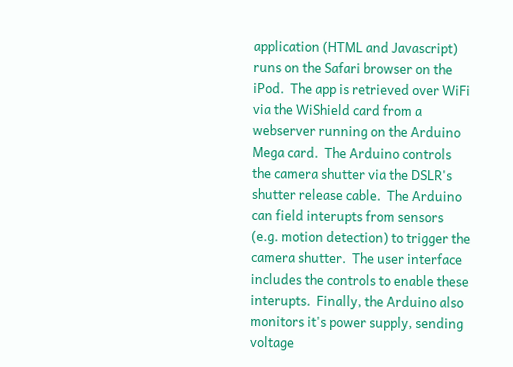application (HTML and Javascript) runs on the Safari browser on the iPod.  The app is retrieved over WiFi via the WiShield card from a webserver running on the Arduino Mega card.  The Arduino controls the camera shutter via the DSLR's shutter release cable.  The Arduino can field interupts from sensors (e.g. motion detection) to trigger the camera shutter.  The user interface includes the controls to enable these interupts.  Finally, the Arduino also monitors it's power supply, sending voltage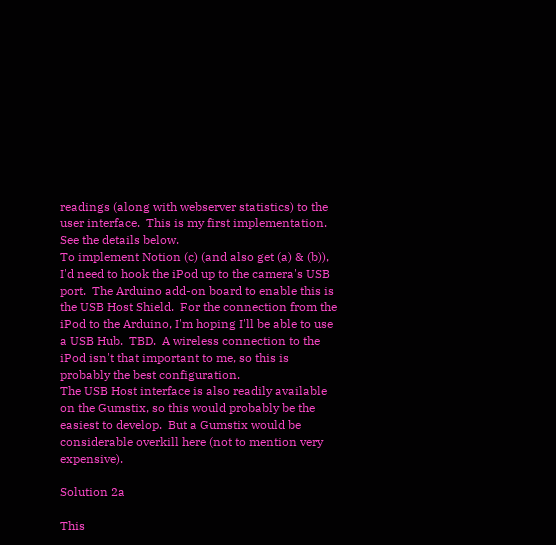readings (along with webserver statistics) to the user interface.  This is my first implementation.  See the details below.
To implement Notion (c) (and also get (a) & (b)), I'd need to hook the iPod up to the camera's USB port.  The Arduino add-on board to enable this is the USB Host Shield.  For the connection from the iPod to the Arduino, I'm hoping I'll be able to use a USB Hub.  TBD.  A wireless connection to the iPod isn't that important to me, so this is probably the best configuration.
The USB Host interface is also readily available on the Gumstix, so this would probably be the easiest to develop.  But a Gumstix would be considerable overkill here (not to mention very expensive).

Solution 2a

This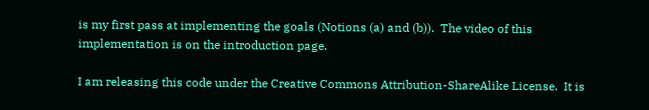is my first pass at implementing the goals (Notions (a) and (b)).  The video of this implementation is on the introduction page.

I am releasing this code under the Creative Commons Attribution-ShareAlike License.  It is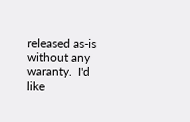released as-is without any waranty.  I'd like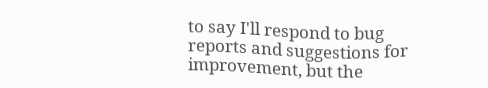to say I'll respond to bug reports and suggestions for improvement, but the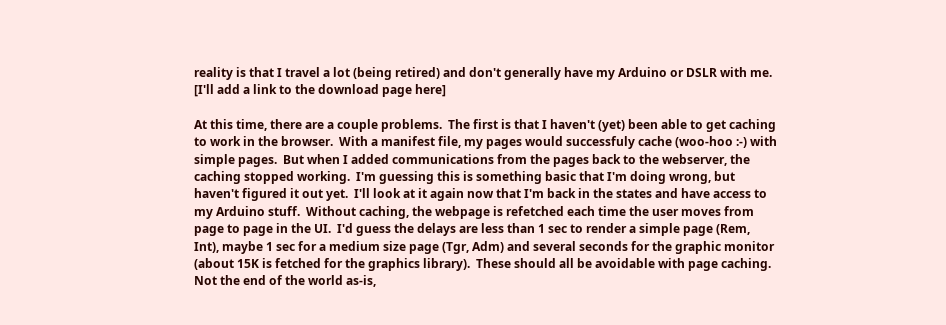reality is that I travel a lot (being retired) and don't generally have my Arduino or DSLR with me.  [I'll add a link to the download page here]

At this time, there are a couple problems.  The first is that I haven't (yet) been able to get caching to work in the browser.  With a manifest file, my pages would successfuly cache (woo-hoo :-) with simple pages.  But when I added communications from the pages back to the webserver, the caching stopped working.  I'm guessing this is something basic that I'm doing wrong, but haven't figured it out yet.  I'll look at it again now that I'm back in the states and have access to my Arduino stuff.  Without caching, the webpage is refetched each time the user moves from page to page in the UI.  I'd guess the delays are less than 1 sec to render a simple page (Rem, Int), maybe 1 sec for a medium size page (Tgr, Adm) and several seconds for the graphic monitor (about 15K is fetched for the graphics library).  These should all be avoidable with page caching.  Not the end of the world as-is,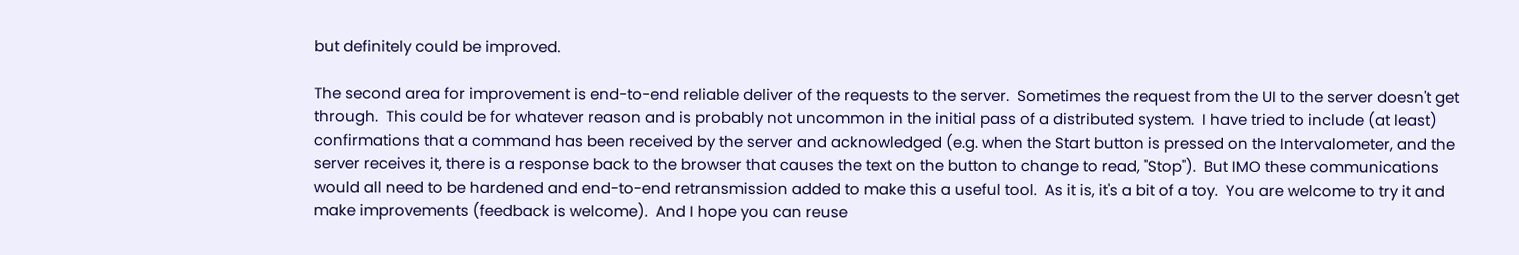but definitely could be improved.

The second area for improvement is end-to-end reliable deliver of the requests to the server.  Sometimes the request from the UI to the server doesn't get through.  This could be for whatever reason and is probably not uncommon in the initial pass of a distributed system.  I have tried to include (at least) confirmations that a command has been received by the server and acknowledged (e.g. when the Start button is pressed on the Intervalometer, and the server receives it, there is a response back to the browser that causes the text on the button to change to read, "Stop").  But IMO these communications would all need to be hardened and end-to-end retransmission added to make this a useful tool.  As it is, it's a bit of a toy.  You are welcome to try it and make improvements (feedback is welcome).  And I hope you can reuse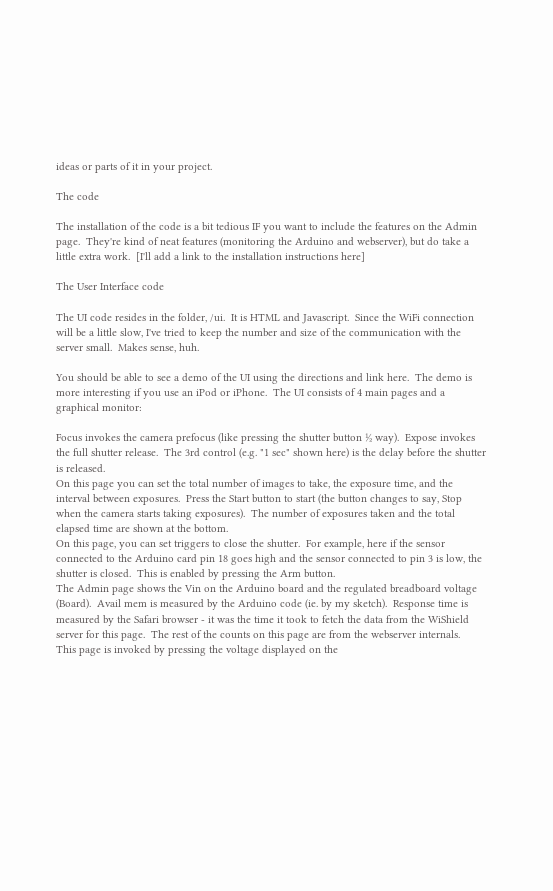ideas or parts of it in your project.

The code

The installation of the code is a bit tedious IF you want to include the features on the Admin page.  They're kind of neat features (monitoring the Arduino and webserver), but do take a little extra work.  [I'll add a link to the installation instructions here]

The User Interface code

The UI code resides in the folder, /ui.  It is HTML and Javascript.  Since the WiFi connection will be a little slow, I've tried to keep the number and size of the communication with the server small.  Makes sense, huh.

You should be able to see a demo of the UI using the directions and link here.  The demo is more interesting if you use an iPod or iPhone.  The UI consists of 4 main pages and a graphical monitor:

Focus invokes the camera prefocus (like pressing the shutter button ½ way).  Expose invokes the full shutter release.  The 3rd control (e.g. "1 sec" shown here) is the delay before the shutter is released.
On this page you can set the total number of images to take, the exposure time, and the interval between exposures.  Press the Start button to start (the button changes to say, Stop when the camera starts taking exposures).  The number of exposures taken and the total elapsed time are shown at the bottom.
On this page, you can set triggers to close the shutter.  For example, here if the sensor connected to the Arduino card pin 18 goes high and the sensor connected to pin 3 is low, the shutter is closed.  This is enabled by pressing the Arm button.
The Admin page shows the Vin on the Arduino board and the regulated breadboard voltage (Board).  Avail mem is measured by the Arduino code (ie. by my sketch).  Response time is measured by the Safari browser - it was the time it took to fetch the data from the WiShield server for this page.  The rest of the counts on this page are from the webserver internals.
This page is invoked by pressing the voltage displayed on the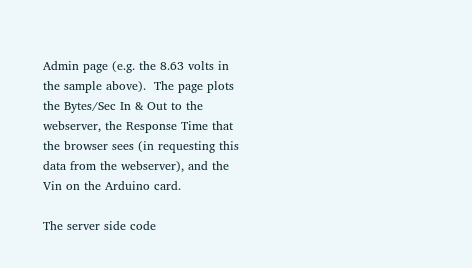Admin page (e.g. the 8.63 volts in the sample above).  The page plots the Bytes/Sec In & Out to the webserver, the Response Time that the browser sees (in requesting this data from the webserver), and the Vin on the Arduino card.

The server side code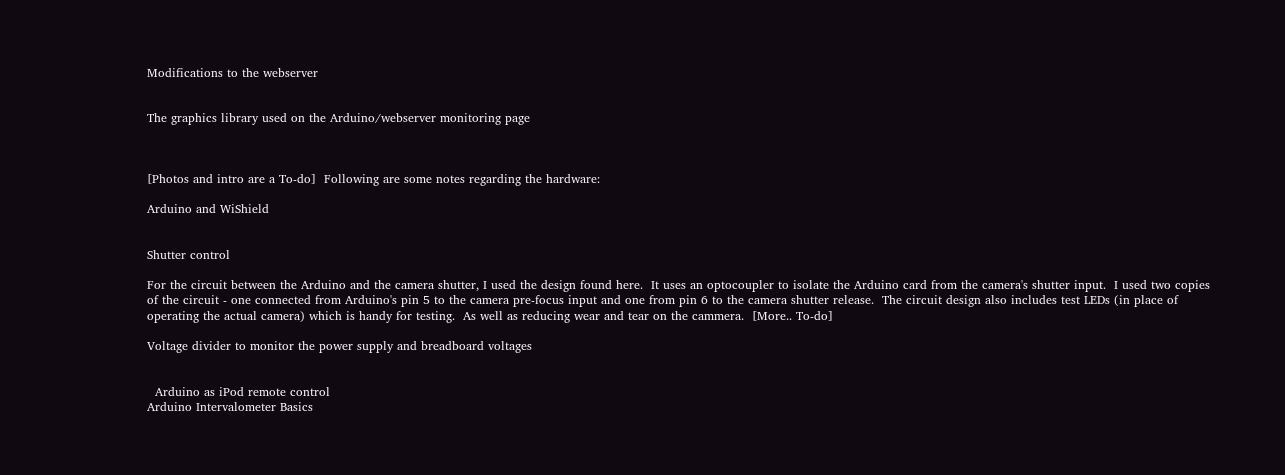Modifications to the webserver


The graphics library used on the Arduino/webserver monitoring page



[Photos and intro are a To-do]  Following are some notes regarding the hardware:

Arduino and WiShield


Shutter control

For the circuit between the Arduino and the camera shutter, I used the design found here.  It uses an optocoupler to isolate the Arduino card from the camera's shutter input.  I used two copies of the circuit - one connected from Arduino's pin 5 to the camera pre-focus input and one from pin 6 to the camera shutter release.  The circuit design also includes test LEDs (in place of operating the actual camera) which is handy for testing.  As well as reducing wear and tear on the cammera.  [More.. To-do]

Voltage divider to monitor the power supply and breadboard voltages


  Arduino as iPod remote control
Arduino Intervalometer Basics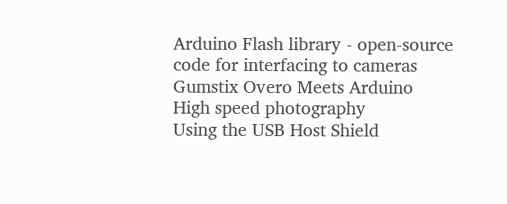Arduino Flash library - open-source code for interfacing to cameras
Gumstix Overo Meets Arduino
High speed photography
Using the USB Host Shield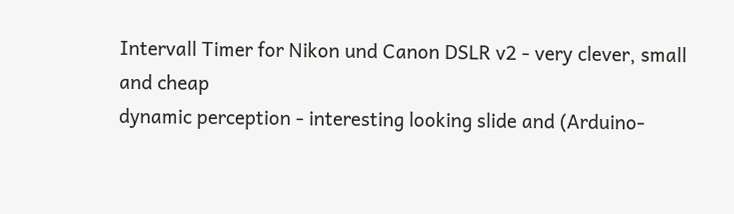Intervall Timer for Nikon und Canon DSLR v2 - very clever, small and cheap
dynamic perception - interesting looking slide and (Arduino-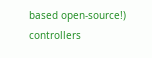based open-source!) controllers